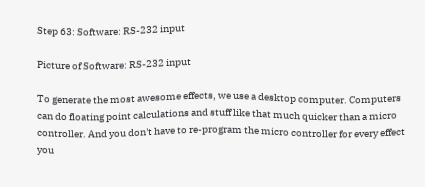Step 63: Software: RS-232 input

Picture of Software: RS-232 input

To generate the most awesome effects, we use a desktop computer. Computers can do floating point calculations and stuff like that much quicker than a micro controller. And you don't have to re-program the micro controller for every effect you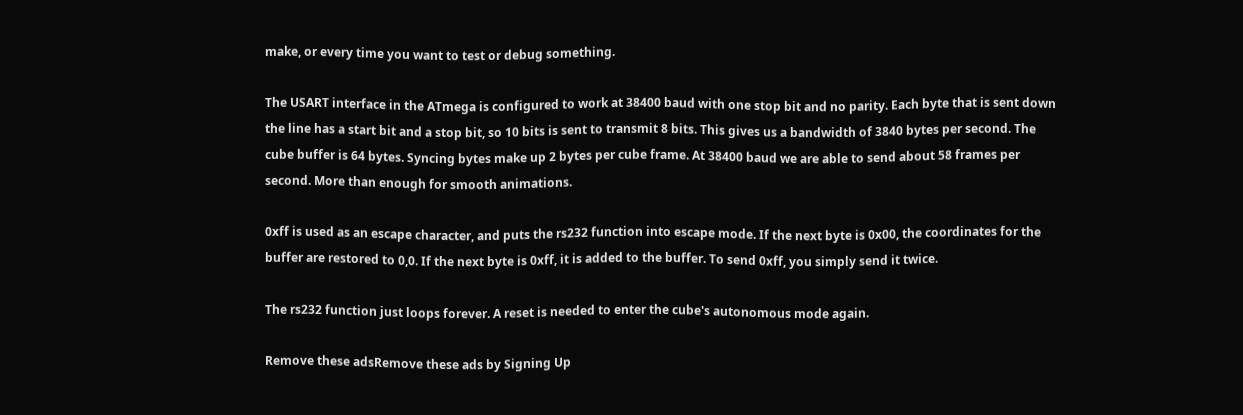make, or every time you want to test or debug something.

The USART interface in the ATmega is configured to work at 38400 baud with one stop bit and no parity. Each byte that is sent down the line has a start bit and a stop bit, so 10 bits is sent to transmit 8 bits. This gives us a bandwidth of 3840 bytes per second. The cube buffer is 64 bytes. Syncing bytes make up 2 bytes per cube frame. At 38400 baud we are able to send about 58 frames per second. More than enough for smooth animations.

0xff is used as an escape character, and puts the rs232 function into escape mode. If the next byte is 0x00, the coordinates for the buffer are restored to 0,0. If the next byte is 0xff, it is added to the buffer. To send 0xff, you simply send it twice.

The rs232 function just loops forever. A reset is needed to enter the cube's autonomous mode again.

Remove these adsRemove these ads by Signing Up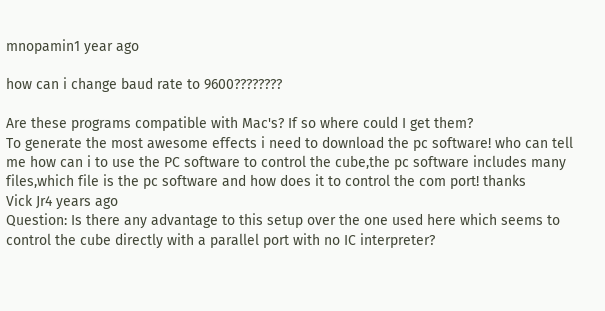mnopamin1 year ago

how can i change baud rate to 9600????????

Are these programs compatible with Mac's? If so where could I get them?
To generate the most awesome effects i need to download the pc software! who can tell me how can i to use the PC software to control the cube,the pc software includes many files,which file is the pc software and how does it to control the com port! thanks
Vick Jr4 years ago
Question: Is there any advantage to this setup over the one used here which seems to control the cube directly with a parallel port with no IC interpreter?